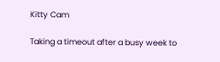Kitty Cam

Taking a timeout after a busy week to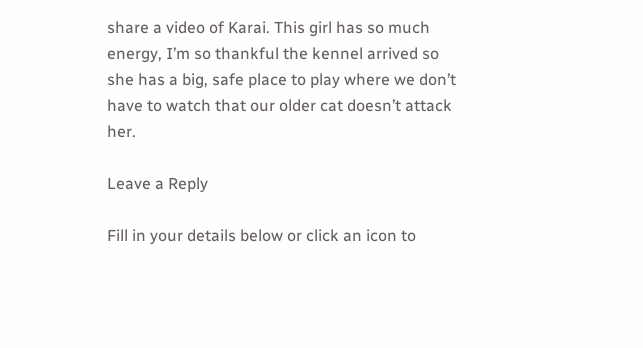share a video of Karai. This girl has so much energy, I’m so thankful the kennel arrived so she has a big, safe place to play where we don’t have to watch that our older cat doesn’t attack her.

Leave a Reply

Fill in your details below or click an icon to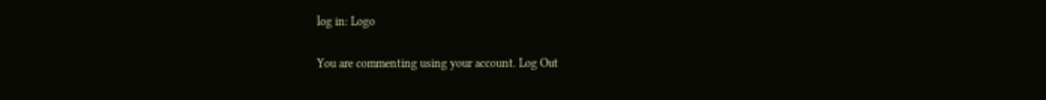log in: Logo

You are commenting using your account. Log Out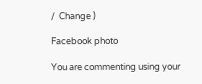/  Change )

Facebook photo

You are commenting using your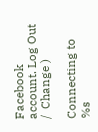Facebook account. Log Out /  Change )

Connecting to %s